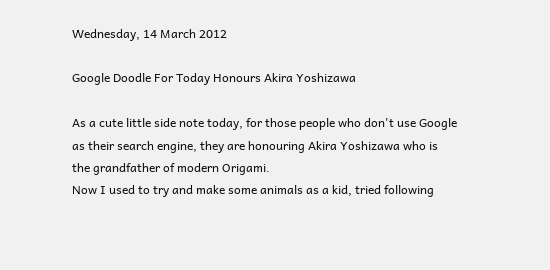Wednesday, 14 March 2012

Google Doodle For Today Honours Akira Yoshizawa

As a cute little side note today, for those people who don't use Google as their search engine, they are honouring Akira Yoshizawa who is the grandfather of modern Origami.
Now I used to try and make some animals as a kid, tried following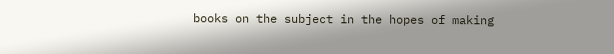books on the subject in the hopes of making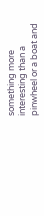something more interesting than a pinwheel or a boat and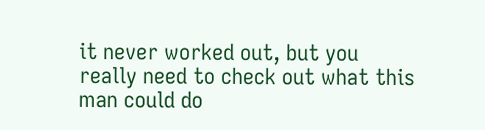it never worked out, but you really need to check out what this man could do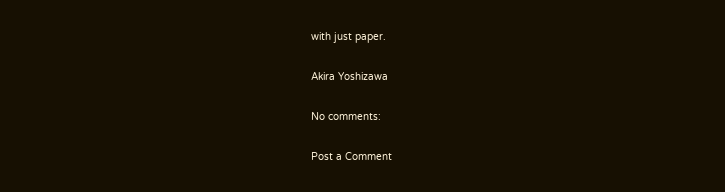with just paper.

Akira Yoshizawa

No comments:

Post a Comment